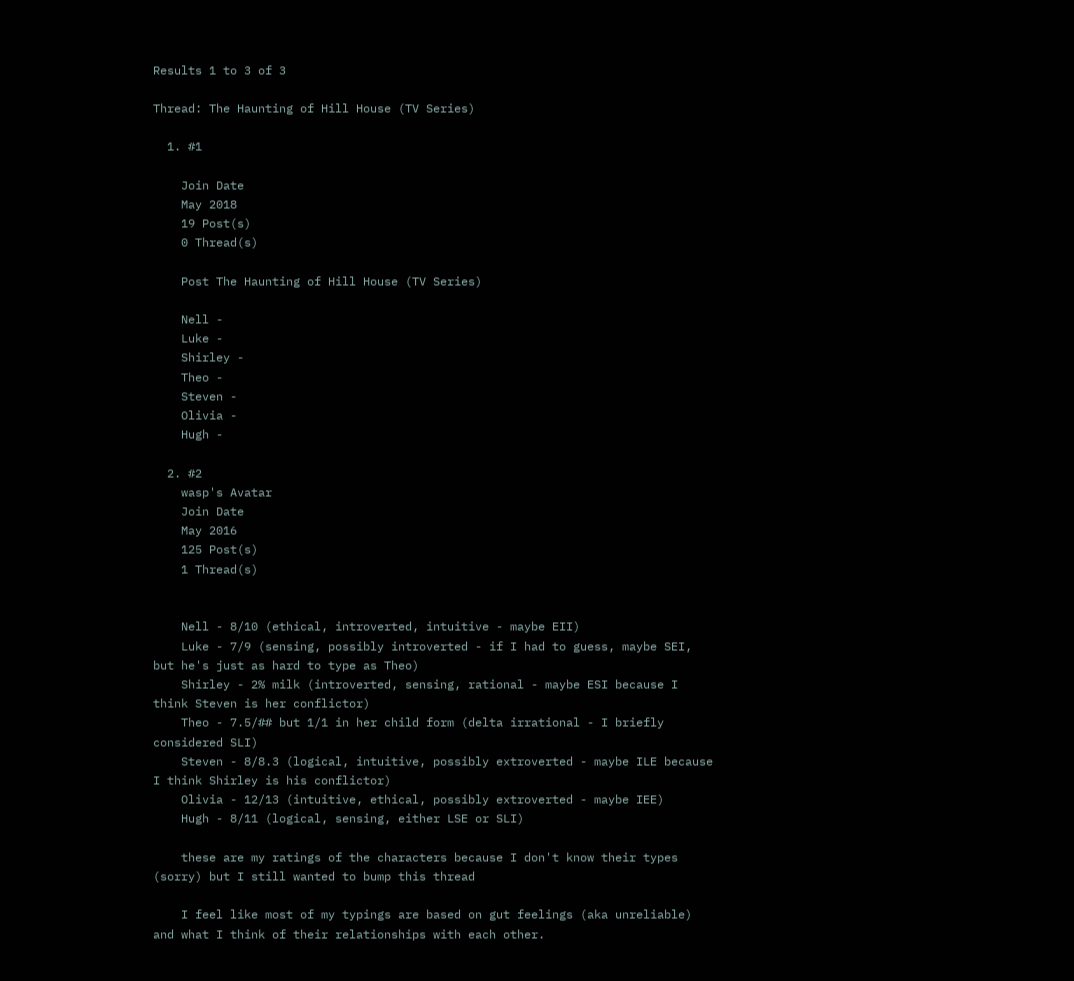Results 1 to 3 of 3

Thread: The Haunting of Hill House (TV Series)

  1. #1

    Join Date
    May 2018
    19 Post(s)
    0 Thread(s)

    Post The Haunting of Hill House (TV Series)

    Nell -
    Luke -
    Shirley -
    Theo -
    Steven -
    Olivia -
    Hugh -

  2. #2
    wasp's Avatar
    Join Date
    May 2016
    125 Post(s)
    1 Thread(s)


    Nell - 8/10 (ethical, introverted, intuitive - maybe EII)
    Luke - 7/9 (sensing, possibly introverted - if I had to guess, maybe SEI, but he's just as hard to type as Theo)
    Shirley - 2% milk (introverted, sensing, rational - maybe ESI because I think Steven is her conflictor)
    Theo - 7.5/## but 1/1 in her child form (delta irrational - I briefly considered SLI)
    Steven - 8/8.3 (logical, intuitive, possibly extroverted - maybe ILE because I think Shirley is his conflictor)
    Olivia - 12/13 (intuitive, ethical, possibly extroverted - maybe IEE)
    Hugh - 8/11 (logical, sensing, either LSE or SLI)

    these are my ratings of the characters because I don't know their types (sorry) but I still wanted to bump this thread

    I feel like most of my typings are based on gut feelings (aka unreliable) and what I think of their relationships with each other.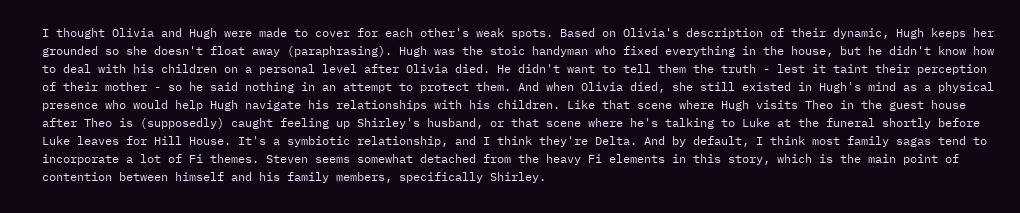I thought Olivia and Hugh were made to cover for each other's weak spots. Based on Olivia's description of their dynamic, Hugh keeps her grounded so she doesn't float away (paraphrasing). Hugh was the stoic handyman who fixed everything in the house, but he didn't know how to deal with his children on a personal level after Olivia died. He didn't want to tell them the truth - lest it taint their perception of their mother - so he said nothing in an attempt to protect them. And when Olivia died, she still existed in Hugh's mind as a physical presence who would help Hugh navigate his relationships with his children. Like that scene where Hugh visits Theo in the guest house after Theo is (supposedly) caught feeling up Shirley's husband, or that scene where he's talking to Luke at the funeral shortly before Luke leaves for Hill House. It's a symbiotic relationship, and I think they're Delta. And by default, I think most family sagas tend to incorporate a lot of Fi themes. Steven seems somewhat detached from the heavy Fi elements in this story, which is the main point of contention between himself and his family members, specifically Shirley.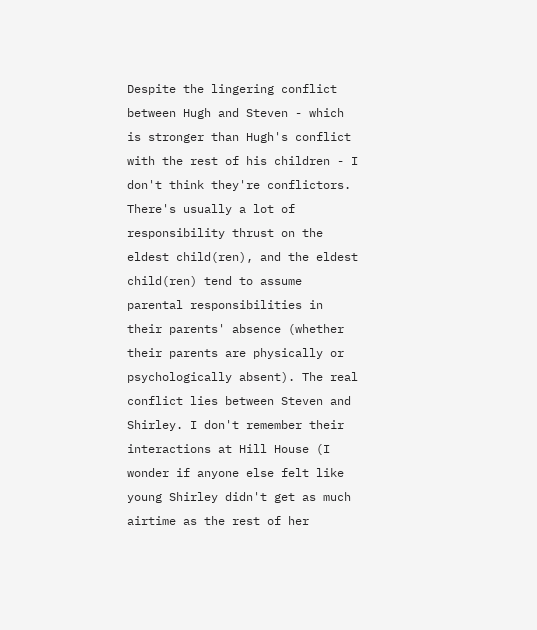Despite the lingering conflict between Hugh and Steven - which is stronger than Hugh's conflict with the rest of his children - I don't think they're conflictors. There's usually a lot of responsibility thrust on the eldest child(ren), and the eldest child(ren) tend to assume parental responsibilities in their parents' absence (whether their parents are physically or psychologically absent). The real conflict lies between Steven and Shirley. I don't remember their interactions at Hill House (I wonder if anyone else felt like young Shirley didn't get as much airtime as the rest of her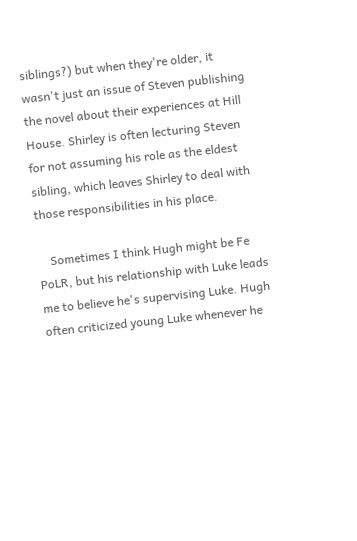siblings?) but when they're older, it wasn't just an issue of Steven publishing the novel about their experiences at Hill House. Shirley is often lecturing Steven for not assuming his role as the eldest sibling, which leaves Shirley to deal with those responsibilities in his place.

    Sometimes I think Hugh might be Fe PoLR, but his relationship with Luke leads me to believe he's supervising Luke. Hugh often criticized young Luke whenever he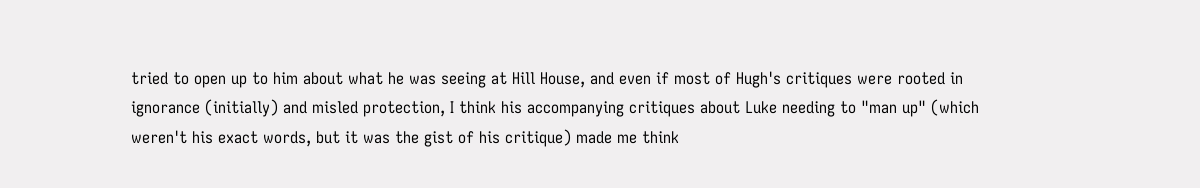tried to open up to him about what he was seeing at Hill House, and even if most of Hugh's critiques were rooted in ignorance (initially) and misled protection, I think his accompanying critiques about Luke needing to "man up" (which weren't his exact words, but it was the gist of his critique) made me think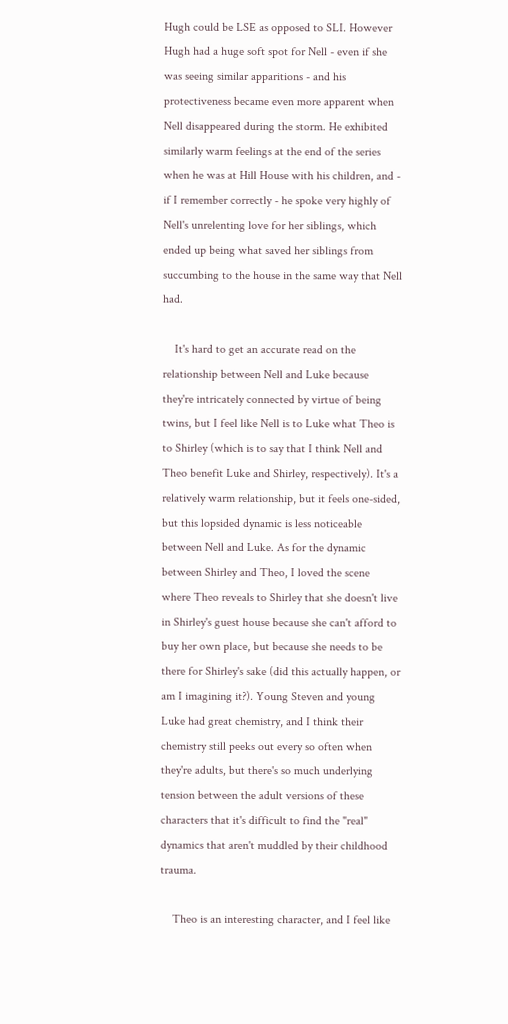Hugh could be LSE as opposed to SLI. However Hugh had a huge soft spot for Nell - even if she was seeing similar apparitions - and his protectiveness became even more apparent when Nell disappeared during the storm. He exhibited similarly warm feelings at the end of the series when he was at Hill House with his children, and - if I remember correctly - he spoke very highly of Nell's unrelenting love for her siblings, which ended up being what saved her siblings from succumbing to the house in the same way that Nell had.

    It's hard to get an accurate read on the relationship between Nell and Luke because they're intricately connected by virtue of being twins, but I feel like Nell is to Luke what Theo is to Shirley (which is to say that I think Nell and Theo benefit Luke and Shirley, respectively). It's a relatively warm relationship, but it feels one-sided, but this lopsided dynamic is less noticeable between Nell and Luke. As for the dynamic between Shirley and Theo, I loved the scene where Theo reveals to Shirley that she doesn't live in Shirley's guest house because she can't afford to buy her own place, but because she needs to be there for Shirley's sake (did this actually happen, or am I imagining it?). Young Steven and young Luke had great chemistry, and I think their chemistry still peeks out every so often when they're adults, but there's so much underlying tension between the adult versions of these characters that it's difficult to find the "real" dynamics that aren't muddled by their childhood trauma.

    Theo is an interesting character, and I feel like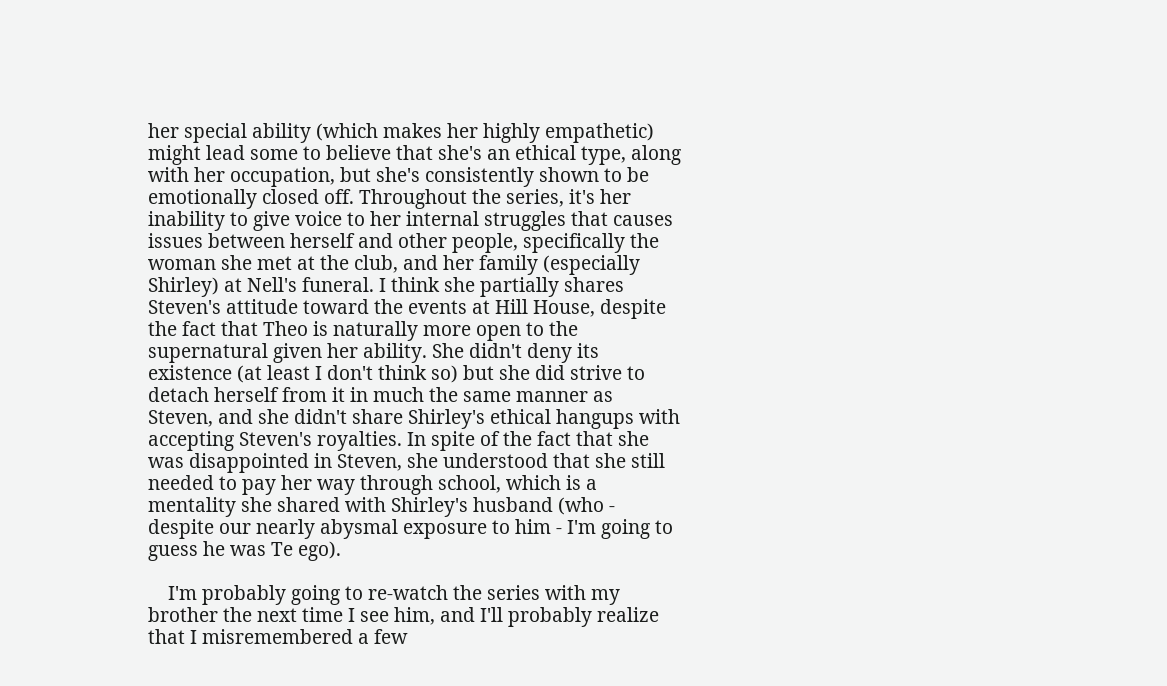her special ability (which makes her highly empathetic) might lead some to believe that she's an ethical type, along with her occupation, but she's consistently shown to be emotionally closed off. Throughout the series, it's her inability to give voice to her internal struggles that causes issues between herself and other people, specifically the woman she met at the club, and her family (especially Shirley) at Nell's funeral. I think she partially shares Steven's attitude toward the events at Hill House, despite the fact that Theo is naturally more open to the supernatural given her ability. She didn't deny its existence (at least I don't think so) but she did strive to detach herself from it in much the same manner as Steven, and she didn't share Shirley's ethical hangups with accepting Steven's royalties. In spite of the fact that she was disappointed in Steven, she understood that she still needed to pay her way through school, which is a mentality she shared with Shirley's husband (who - despite our nearly abysmal exposure to him - I'm going to guess he was Te ego).

    I'm probably going to re-watch the series with my brother the next time I see him, and I'll probably realize that I misremembered a few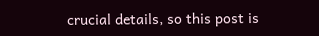crucial details, so this post is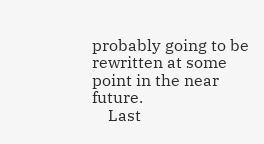probably going to be rewritten at some point in the near future.
    Last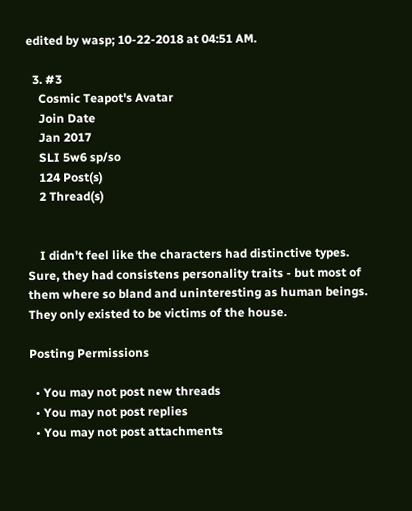edited by wasp; 10-22-2018 at 04:51 AM.

  3. #3
    Cosmic Teapot's Avatar
    Join Date
    Jan 2017
    SLI 5w6 sp/so
    124 Post(s)
    2 Thread(s)


    I didn't feel like the characters had distinctive types. Sure, they had consistens personality traits - but most of them where so bland and uninteresting as human beings. They only existed to be victims of the house.

Posting Permissions

  • You may not post new threads
  • You may not post replies
  • You may not post attachments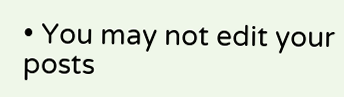• You may not edit your posts